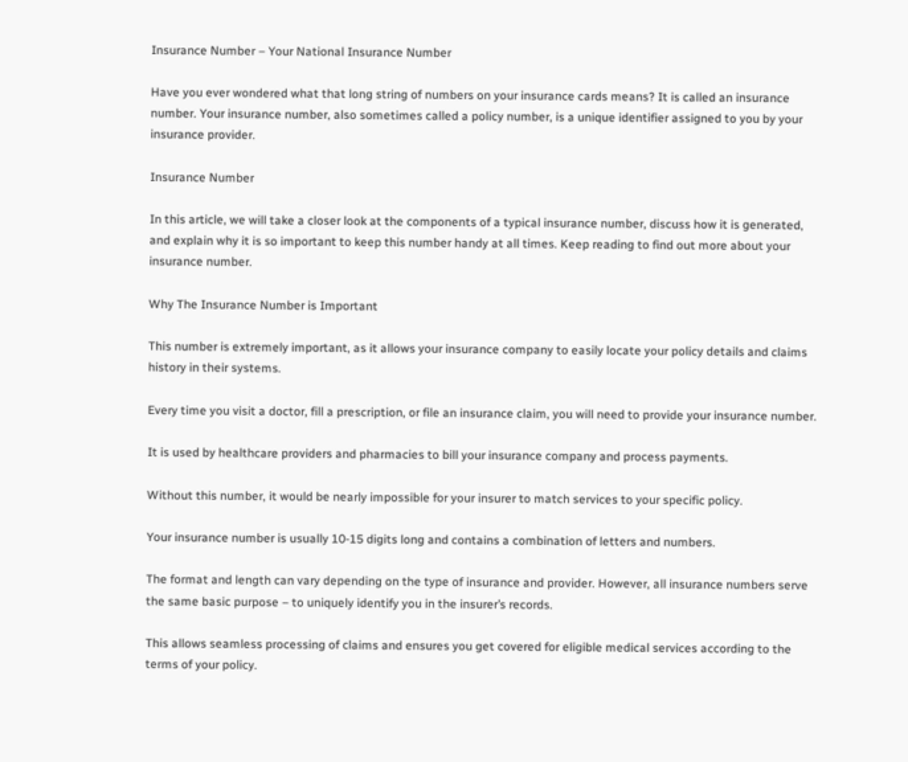Insurance Number – Your National Insurance Number

Have you ever wondered what that long string of numbers on your insurance cards means? It is called an insurance number. Your insurance number, also sometimes called a policy number, is a unique identifier assigned to you by your insurance provider.

Insurance Number

In this article, we will take a closer look at the components of a typical insurance number, discuss how it is generated, and explain why it is so important to keep this number handy at all times. Keep reading to find out more about your insurance number.

Why The Insurance Number is Important

This number is extremely important, as it allows your insurance company to easily locate your policy details and claims history in their systems.

Every time you visit a doctor, fill a prescription, or file an insurance claim, you will need to provide your insurance number.

It is used by healthcare providers and pharmacies to bill your insurance company and process payments.

Without this number, it would be nearly impossible for your insurer to match services to your specific policy.

Your insurance number is usually 10-15 digits long and contains a combination of letters and numbers.

The format and length can vary depending on the type of insurance and provider. However, all insurance numbers serve the same basic purpose – to uniquely identify you in the insurer’s records.

This allows seamless processing of claims and ensures you get covered for eligible medical services according to the terms of your policy.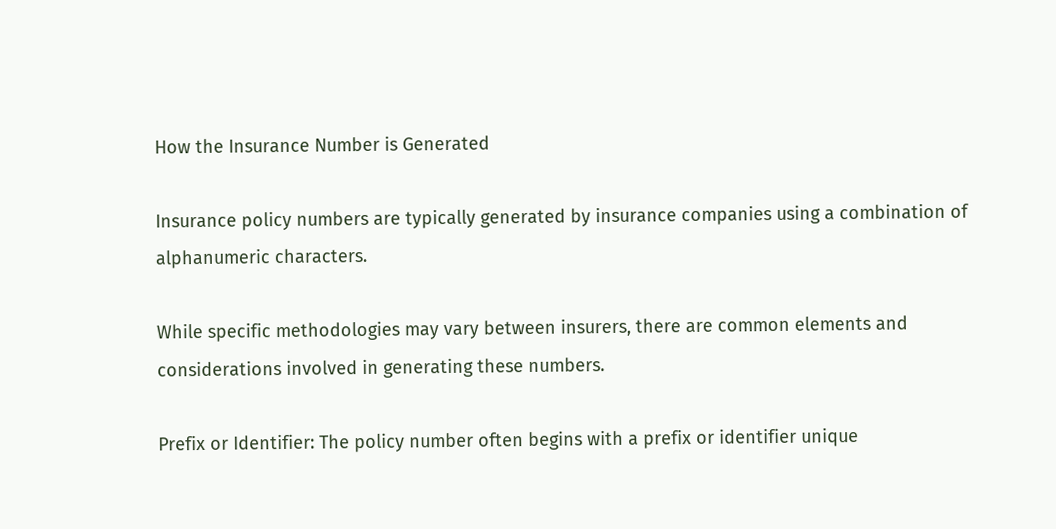How the Insurance Number is Generated

Insurance policy numbers are typically generated by insurance companies using a combination of alphanumeric characters.

While specific methodologies may vary between insurers, there are common elements and considerations involved in generating these numbers.

Prefix or Identifier: The policy number often begins with a prefix or identifier unique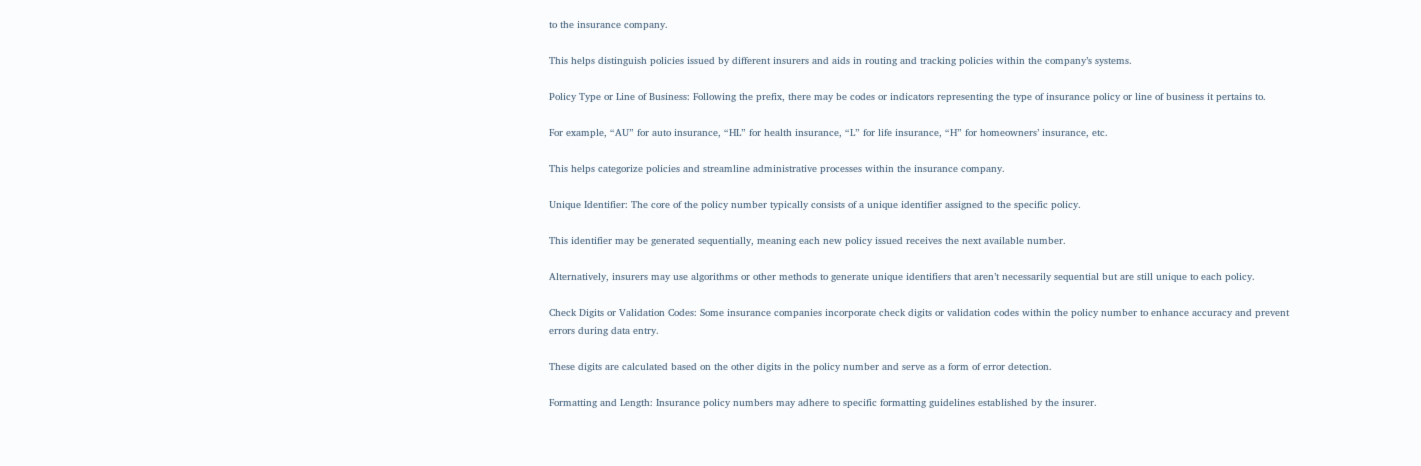to the insurance company.

This helps distinguish policies issued by different insurers and aids in routing and tracking policies within the company’s systems.

Policy Type or Line of Business: Following the prefix, there may be codes or indicators representing the type of insurance policy or line of business it pertains to.

For example, “AU” for auto insurance, “HL” for health insurance, “L” for life insurance, “H” for homeowners’ insurance, etc.

This helps categorize policies and streamline administrative processes within the insurance company.

Unique Identifier: The core of the policy number typically consists of a unique identifier assigned to the specific policy.

This identifier may be generated sequentially, meaning each new policy issued receives the next available number.

Alternatively, insurers may use algorithms or other methods to generate unique identifiers that aren’t necessarily sequential but are still unique to each policy.

Check Digits or Validation Codes: Some insurance companies incorporate check digits or validation codes within the policy number to enhance accuracy and prevent errors during data entry.

These digits are calculated based on the other digits in the policy number and serve as a form of error detection.

Formatting and Length: Insurance policy numbers may adhere to specific formatting guidelines established by the insurer.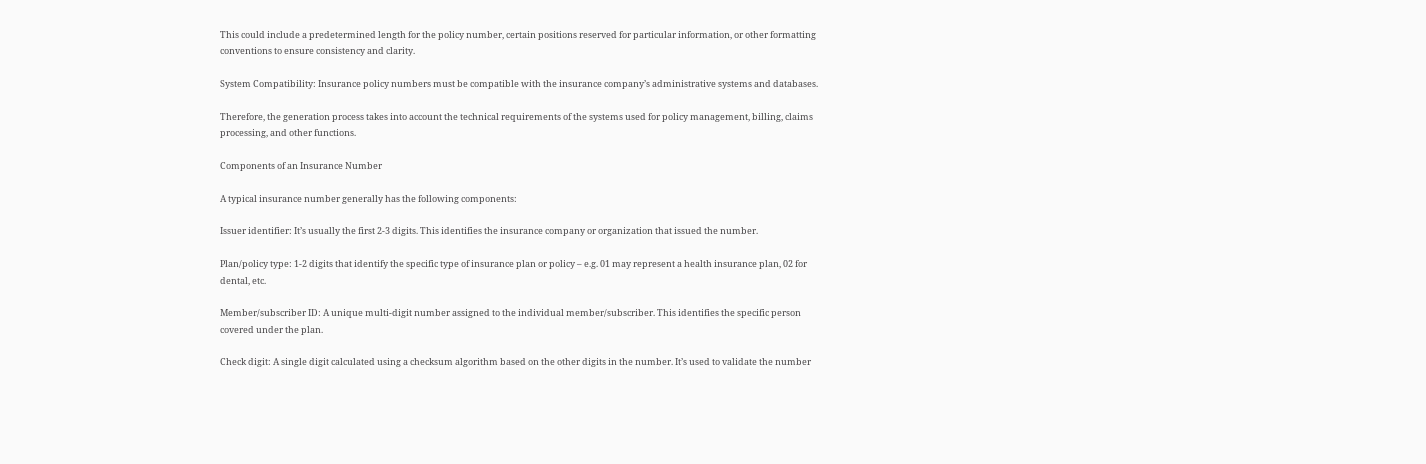This could include a predetermined length for the policy number, certain positions reserved for particular information, or other formatting conventions to ensure consistency and clarity.

System Compatibility: Insurance policy numbers must be compatible with the insurance company’s administrative systems and databases.

Therefore, the generation process takes into account the technical requirements of the systems used for policy management, billing, claims processing, and other functions.

Components of an Insurance Number

A typical insurance number generally has the following components:

Issuer identifier: It’s usually the first 2-3 digits. This identifies the insurance company or organization that issued the number.

Plan/policy type: 1-2 digits that identify the specific type of insurance plan or policy – e.g. 01 may represent a health insurance plan, 02 for dental, etc.

Member/subscriber ID: A unique multi-digit number assigned to the individual member/subscriber. This identifies the specific person covered under the plan.

Check digit: A single digit calculated using a checksum algorithm based on the other digits in the number. It’s used to validate the number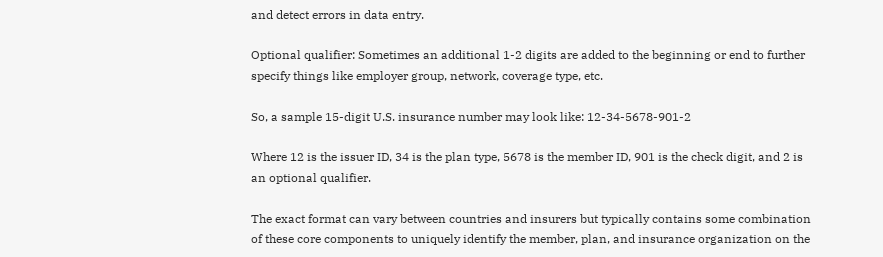and detect errors in data entry.

Optional qualifier: Sometimes an additional 1-2 digits are added to the beginning or end to further specify things like employer group, network, coverage type, etc.

So, a sample 15-digit U.S. insurance number may look like: 12-34-5678-901-2

Where 12 is the issuer ID, 34 is the plan type, 5678 is the member ID, 901 is the check digit, and 2 is an optional qualifier.

The exact format can vary between countries and insurers but typically contains some combination of these core components to uniquely identify the member, plan, and insurance organization on the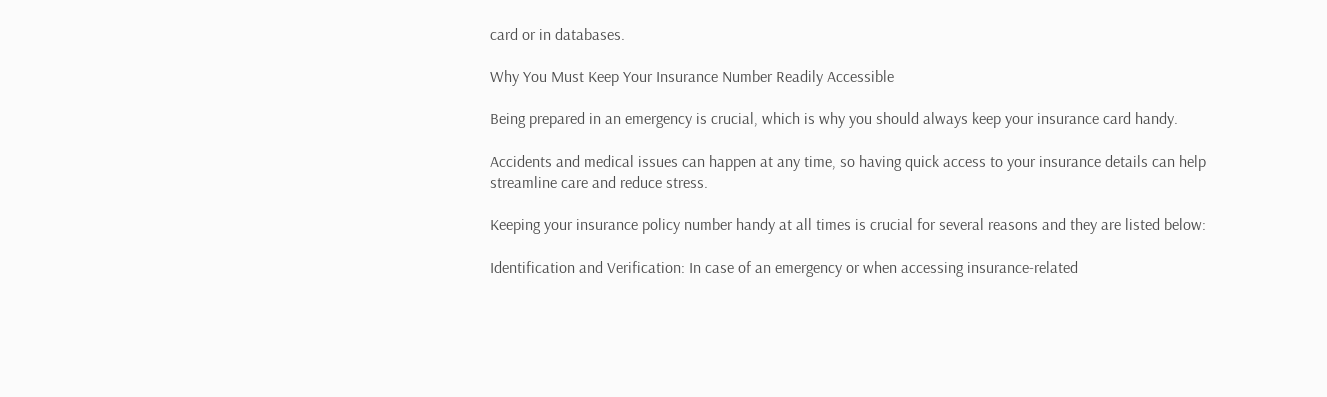card or in databases.

Why You Must Keep Your Insurance Number Readily Accessible

Being prepared in an emergency is crucial, which is why you should always keep your insurance card handy.

Accidents and medical issues can happen at any time, so having quick access to your insurance details can help streamline care and reduce stress.

Keeping your insurance policy number handy at all times is crucial for several reasons and they are listed below:

Identification and Verification: In case of an emergency or when accessing insurance-related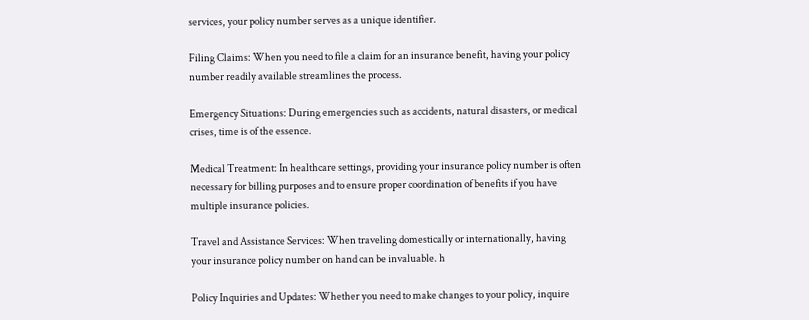services, your policy number serves as a unique identifier.

Filing Claims: When you need to file a claim for an insurance benefit, having your policy number readily available streamlines the process.

Emergency Situations: During emergencies such as accidents, natural disasters, or medical crises, time is of the essence.

Medical Treatment: In healthcare settings, providing your insurance policy number is often necessary for billing purposes and to ensure proper coordination of benefits if you have multiple insurance policies.

Travel and Assistance Services: When traveling domestically or internationally, having your insurance policy number on hand can be invaluable. h

Policy Inquiries and Updates: Whether you need to make changes to your policy, inquire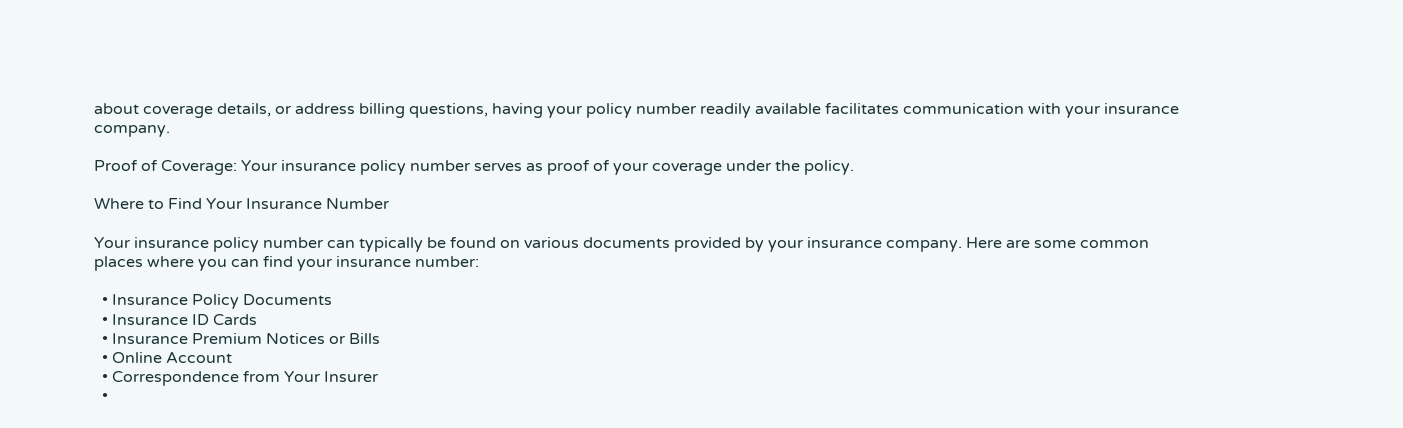about coverage details, or address billing questions, having your policy number readily available facilitates communication with your insurance company.

Proof of Coverage: Your insurance policy number serves as proof of your coverage under the policy.

Where to Find Your Insurance Number

Your insurance policy number can typically be found on various documents provided by your insurance company. Here are some common places where you can find your insurance number:

  • Insurance Policy Documents
  • Insurance ID Cards
  • Insurance Premium Notices or Bills
  • Online Account
  • Correspondence from Your Insurer
  •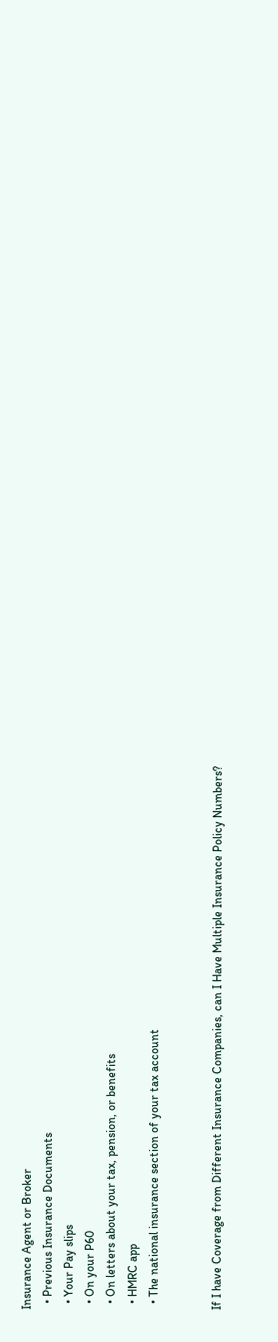Insurance Agent or Broker
  • Previous Insurance Documents
  • Your Pay slips
  • On your P60
  • On letters about your tax, pension, or benefits
  • HMRC app
  • The national insurance section of your tax account


If I have Coverage from Different Insurance Companies, can I Have Multiple Insurance Policy Numbers?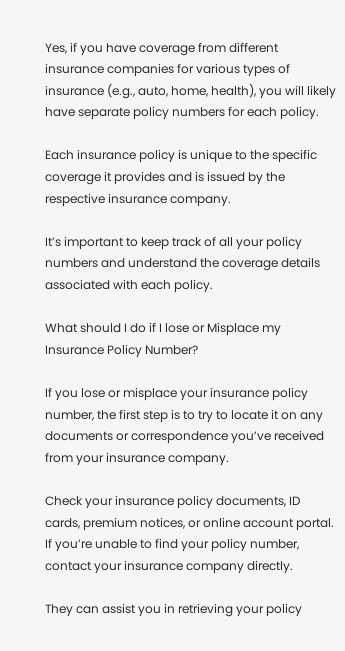Yes, if you have coverage from different insurance companies for various types of insurance (e.g., auto, home, health), you will likely have separate policy numbers for each policy.

Each insurance policy is unique to the specific coverage it provides and is issued by the respective insurance company.

It’s important to keep track of all your policy numbers and understand the coverage details associated with each policy.

What should I do if I lose or Misplace my Insurance Policy Number?

If you lose or misplace your insurance policy number, the first step is to try to locate it on any documents or correspondence you’ve received from your insurance company.

Check your insurance policy documents, ID cards, premium notices, or online account portal. If you’re unable to find your policy number, contact your insurance company directly.

They can assist you in retrieving your policy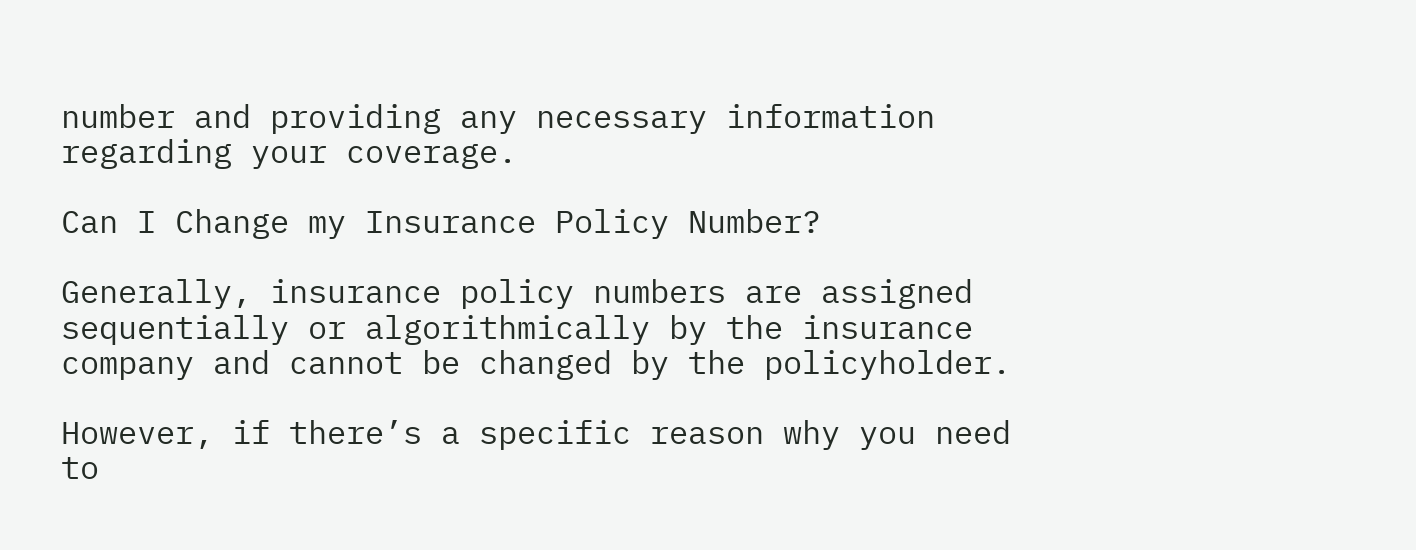number and providing any necessary information regarding your coverage.

Can I Change my Insurance Policy Number?

Generally, insurance policy numbers are assigned sequentially or algorithmically by the insurance company and cannot be changed by the policyholder.

However, if there’s a specific reason why you need to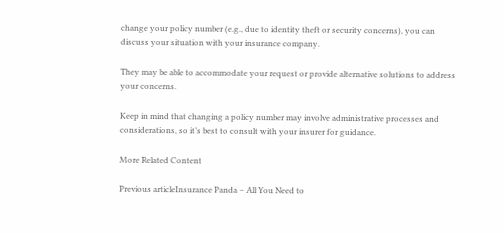change your policy number (e.g., due to identity theft or security concerns), you can discuss your situation with your insurance company.

They may be able to accommodate your request or provide alternative solutions to address your concerns.

Keep in mind that changing a policy number may involve administrative processes and considerations, so it’s best to consult with your insurer for guidance.

More Related Content

Previous articleInsurance Panda – All You Need to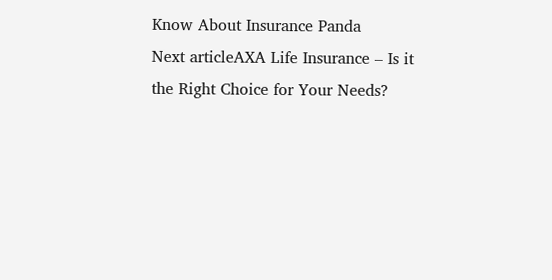Know About Insurance Panda
Next articleAXA Life Insurance – Is it the Right Choice for Your Needs?